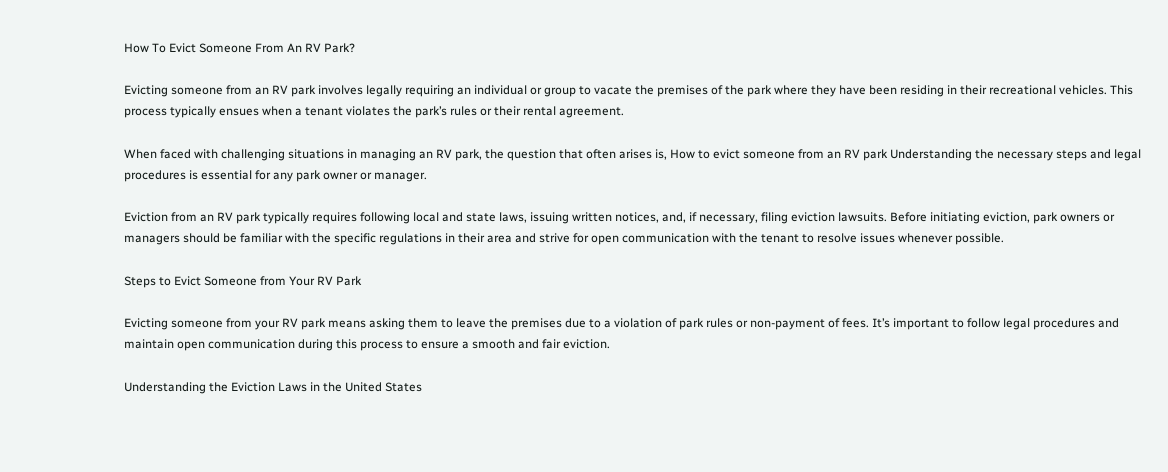How To Evict Someone From An RV Park?

Evicting someone from an RV park involves legally requiring an individual or group to vacate the premises of the park where they have been residing in their recreational vehicles. This process typically ensues when a tenant violates the park’s rules or their rental agreement.

When faced with challenging situations in managing an RV park, the question that often arises is, How to evict someone from an RV park Understanding the necessary steps and legal procedures is essential for any park owner or manager.

Eviction from an RV park typically requires following local and state laws, issuing written notices, and, if necessary, filing eviction lawsuits. Before initiating eviction, park owners or managers should be familiar with the specific regulations in their area and strive for open communication with the tenant to resolve issues whenever possible.

Steps to Evict Someone from Your RV Park

Evicting someone from your RV park means asking them to leave the premises due to a violation of park rules or non-payment of fees. It’s important to follow legal procedures and maintain open communication during this process to ensure a smooth and fair eviction.

Understanding the Eviction Laws in the United States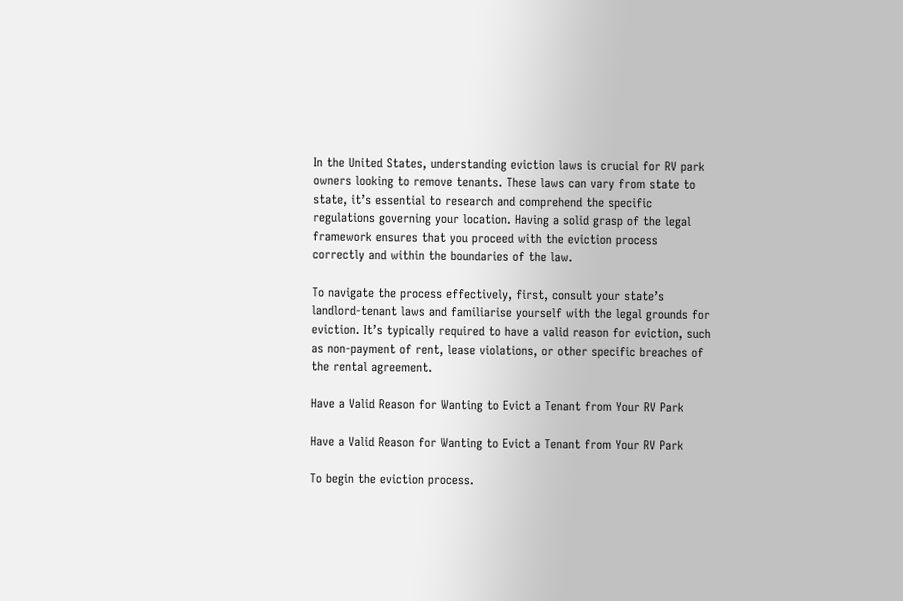In the United States, understanding eviction laws is crucial for RV park owners looking to remove tenants. These laws can vary from state to state, it’s essential to research and comprehend the specific regulations governing your location. Having a solid grasp of the legal framework ensures that you proceed with the eviction process correctly and within the boundaries of the law.

To navigate the process effectively, first, consult your state’s landlord-tenant laws and familiarise yourself with the legal grounds for eviction. It’s typically required to have a valid reason for eviction, such as non-payment of rent, lease violations, or other specific breaches of the rental agreement.

Have a Valid Reason for Wanting to Evict a Tenant from Your RV Park

Have a Valid Reason for Wanting to Evict a Tenant from Your RV Park

To begin the eviction process.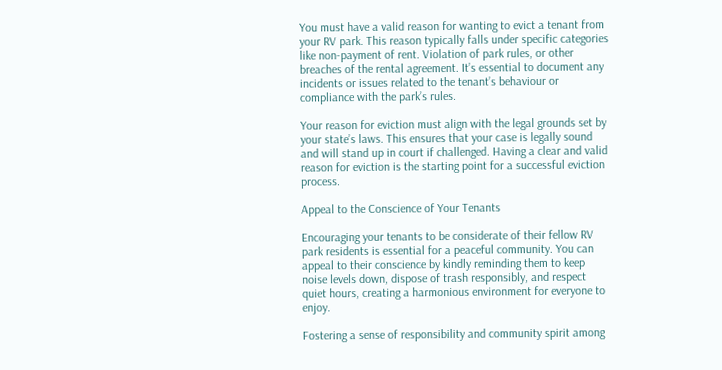You must have a valid reason for wanting to evict a tenant from your RV park. This reason typically falls under specific categories like non-payment of rent. Violation of park rules, or other breaches of the rental agreement. It’s essential to document any incidents or issues related to the tenant’s behaviour or compliance with the park’s rules.

Your reason for eviction must align with the legal grounds set by your state’s laws. This ensures that your case is legally sound and will stand up in court if challenged. Having a clear and valid reason for eviction is the starting point for a successful eviction process.

Appeal to the Conscience of Your Tenants

Encouraging your tenants to be considerate of their fellow RV park residents is essential for a peaceful community. You can appeal to their conscience by kindly reminding them to keep noise levels down, dispose of trash responsibly, and respect quiet hours, creating a harmonious environment for everyone to enjoy.

Fostering a sense of responsibility and community spirit among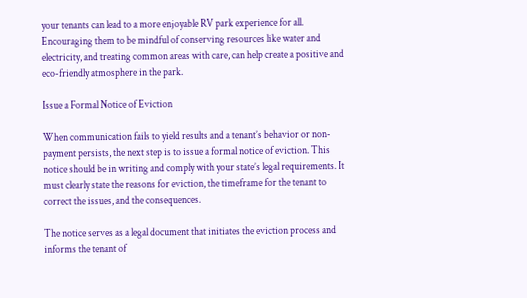your tenants can lead to a more enjoyable RV park experience for all. Encouraging them to be mindful of conserving resources like water and electricity, and treating common areas with care, can help create a positive and eco-friendly atmosphere in the park.

Issue a Formal Notice of Eviction

When communication fails to yield results and a tenant’s behavior or non-payment persists, the next step is to issue a formal notice of eviction. This notice should be in writing and comply with your state’s legal requirements. It must clearly state the reasons for eviction, the timeframe for the tenant to correct the issues, and the consequences.

The notice serves as a legal document that initiates the eviction process and informs the tenant of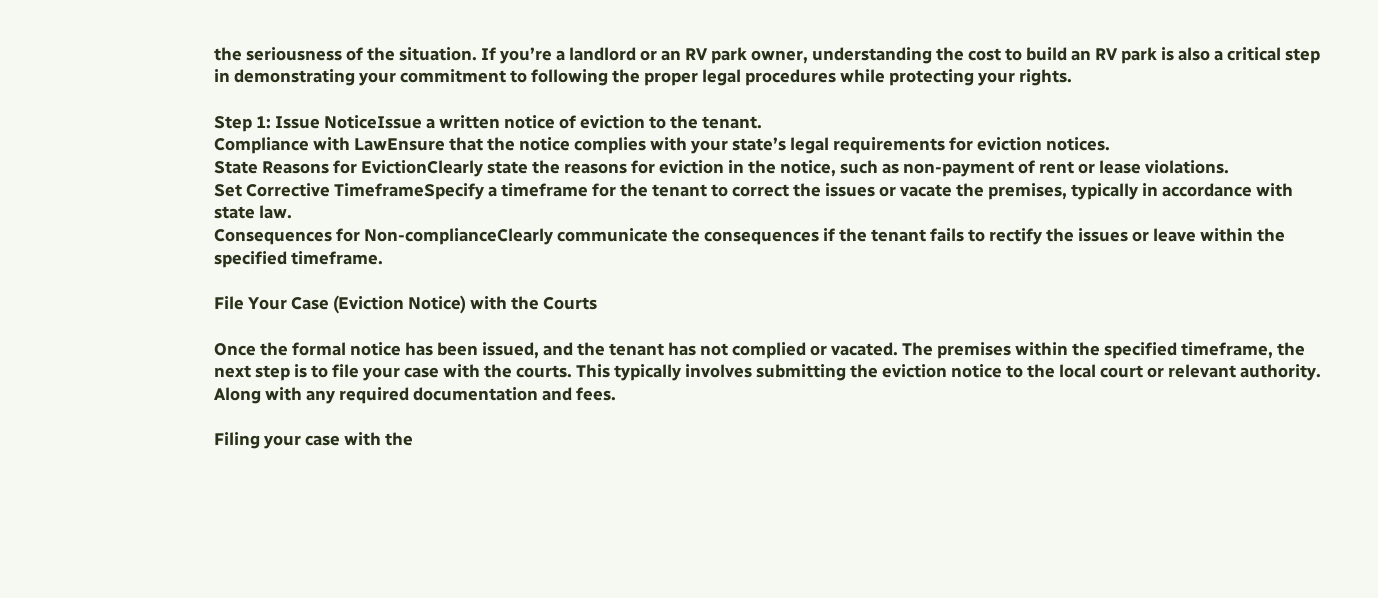the seriousness of the situation. If you’re a landlord or an RV park owner, understanding the cost to build an RV park is also a critical step in demonstrating your commitment to following the proper legal procedures while protecting your rights.

Step 1: Issue NoticeIssue a written notice of eviction to the tenant.
Compliance with LawEnsure that the notice complies with your state’s legal requirements for eviction notices.
State Reasons for EvictionClearly state the reasons for eviction in the notice, such as non-payment of rent or lease violations.
Set Corrective TimeframeSpecify a timeframe for the tenant to correct the issues or vacate the premises, typically in accordance with state law.
Consequences for Non-complianceClearly communicate the consequences if the tenant fails to rectify the issues or leave within the specified timeframe.

File Your Case (Eviction Notice) with the Courts

Once the formal notice has been issued, and the tenant has not complied or vacated. The premises within the specified timeframe, the next step is to file your case with the courts. This typically involves submitting the eviction notice to the local court or relevant authority. Along with any required documentation and fees.

Filing your case with the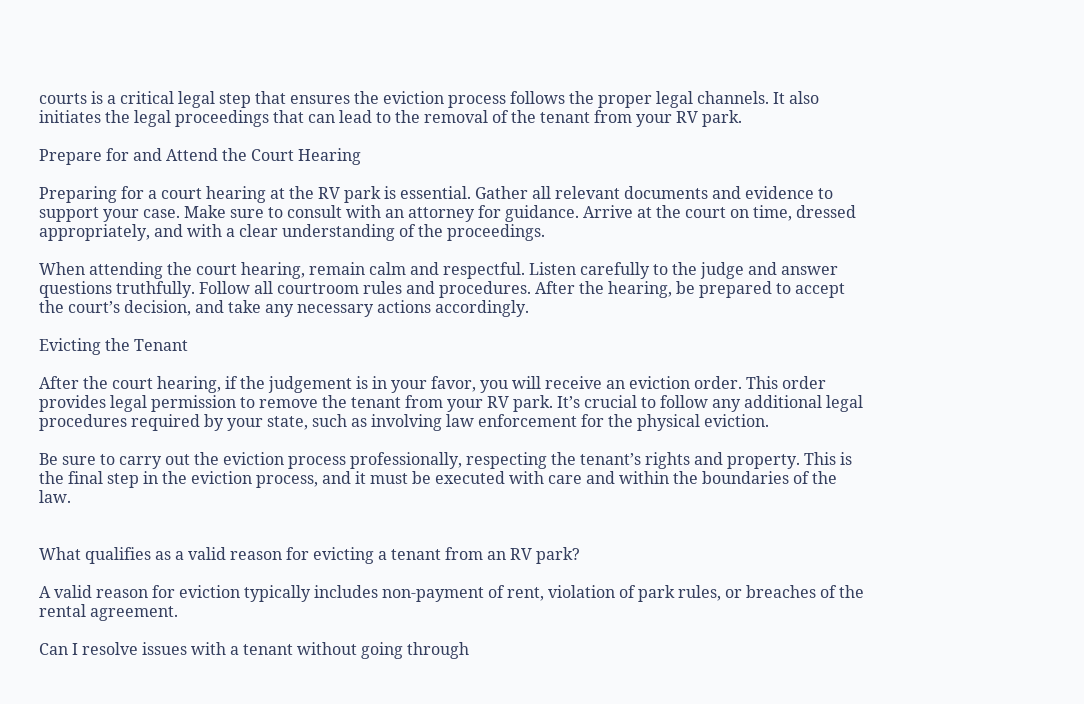courts is a critical legal step that ensures the eviction process follows the proper legal channels. It also initiates the legal proceedings that can lead to the removal of the tenant from your RV park.

Prepare for and Attend the Court Hearing

Preparing for a court hearing at the RV park is essential. Gather all relevant documents and evidence to support your case. Make sure to consult with an attorney for guidance. Arrive at the court on time, dressed appropriately, and with a clear understanding of the proceedings.

When attending the court hearing, remain calm and respectful. Listen carefully to the judge and answer questions truthfully. Follow all courtroom rules and procedures. After the hearing, be prepared to accept the court’s decision, and take any necessary actions accordingly.

Evicting the Tenant

After the court hearing, if the judgement is in your favor, you will receive an eviction order. This order provides legal permission to remove the tenant from your RV park. It’s crucial to follow any additional legal procedures required by your state, such as involving law enforcement for the physical eviction.

Be sure to carry out the eviction process professionally, respecting the tenant’s rights and property. This is the final step in the eviction process, and it must be executed with care and within the boundaries of the law.


What qualifies as a valid reason for evicting a tenant from an RV park?

A valid reason for eviction typically includes non-payment of rent, violation of park rules, or breaches of the rental agreement.

Can I resolve issues with a tenant without going through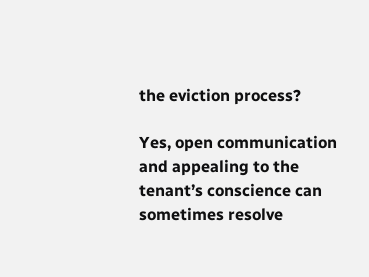the eviction process?

Yes, open communication and appealing to the tenant’s conscience can sometimes resolve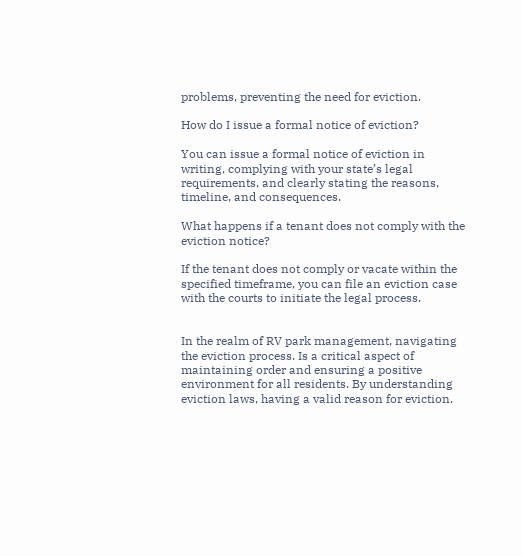problems, preventing the need for eviction.

How do I issue a formal notice of eviction?

You can issue a formal notice of eviction in writing, complying with your state’s legal requirements, and clearly stating the reasons, timeline, and consequences.

What happens if a tenant does not comply with the eviction notice?

If the tenant does not comply or vacate within the specified timeframe, you can file an eviction case with the courts to initiate the legal process.


In the realm of RV park management, navigating the eviction process. Is a critical aspect of maintaining order and ensuring a positive environment for all residents. By understanding eviction laws, having a valid reason for eviction.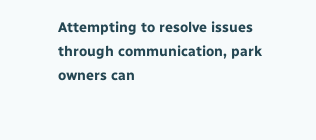Attempting to resolve issues through communication, park owners can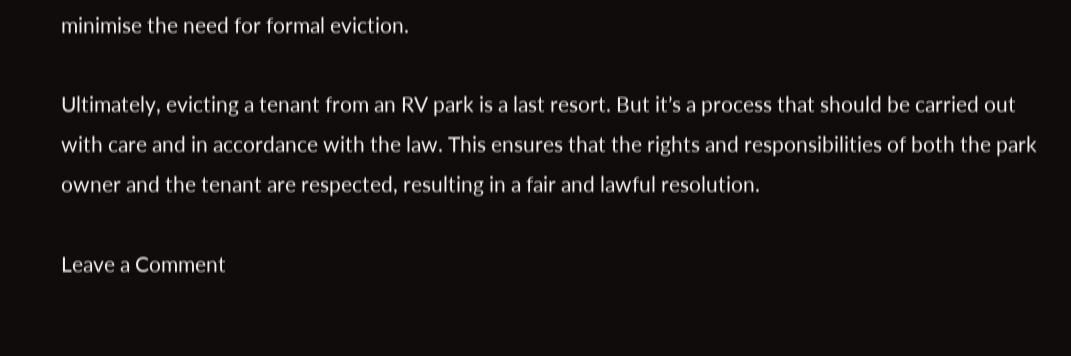minimise the need for formal eviction.

Ultimately, evicting a tenant from an RV park is a last resort. But it’s a process that should be carried out with care and in accordance with the law. This ensures that the rights and responsibilities of both the park owner and the tenant are respected, resulting in a fair and lawful resolution.

Leave a Comment